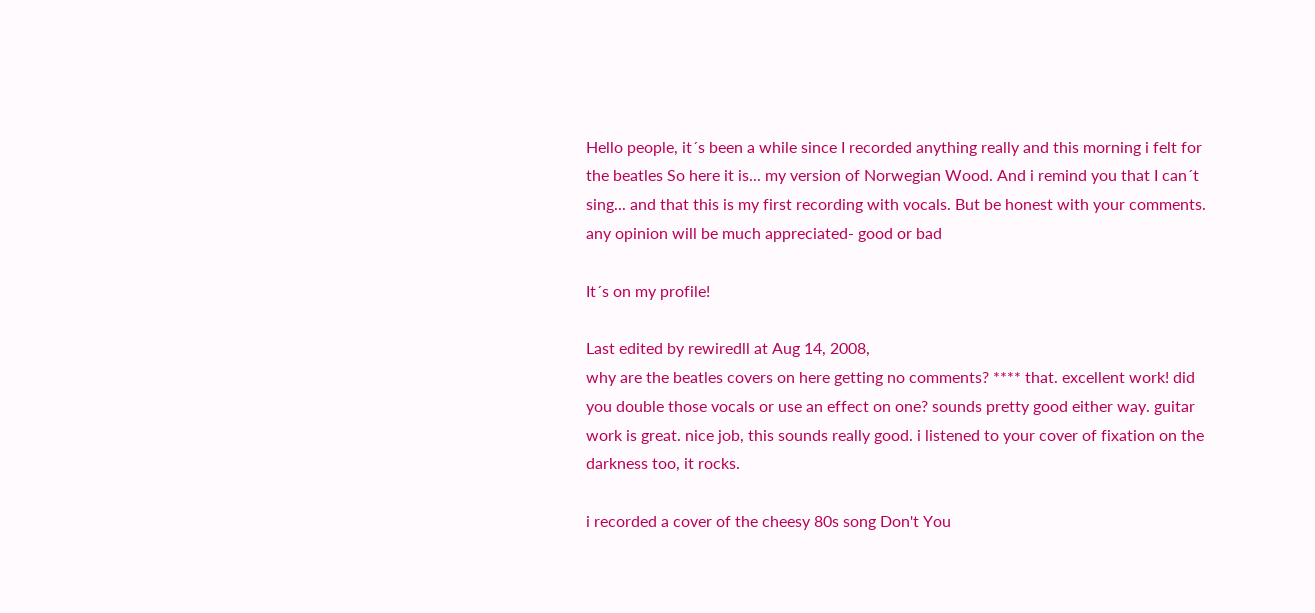Hello people, it´s been a while since I recorded anything really and this morning i felt for the beatles So here it is... my version of Norwegian Wood. And i remind you that I can´t sing... and that this is my first recording with vocals. But be honest with your comments. any opinion will be much appreciated- good or bad

It´s on my profile!

Last edited by rewiredll at Aug 14, 2008,
why are the beatles covers on here getting no comments? **** that. excellent work! did you double those vocals or use an effect on one? sounds pretty good either way. guitar work is great. nice job, this sounds really good. i listened to your cover of fixation on the darkness too, it rocks.

i recorded a cover of the cheesy 80s song Don't You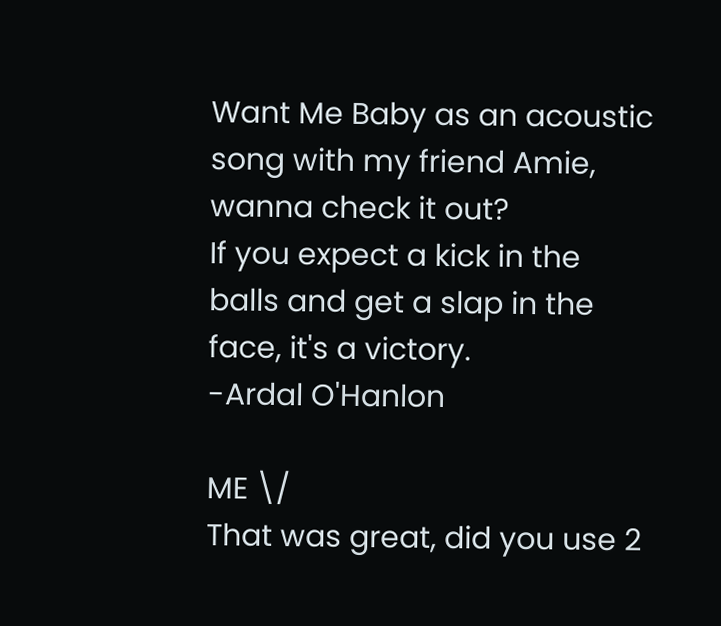Want Me Baby as an acoustic song with my friend Amie, wanna check it out?
If you expect a kick in the balls and get a slap in the face, it's a victory.
-Ardal O'Hanlon

ME \/
That was great, did you use 2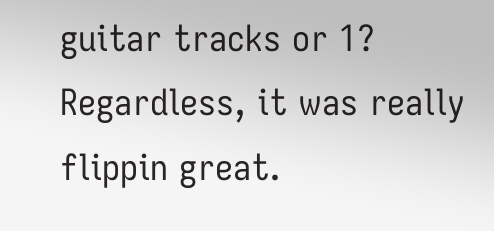guitar tracks or 1? Regardless, it was really flippin great.